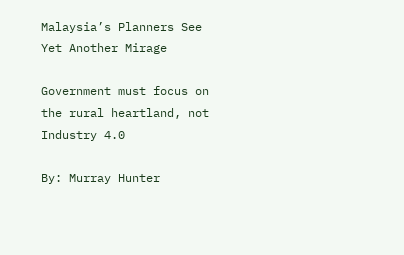Malaysia’s Planners See Yet Another Mirage

Government must focus on the rural heartland, not Industry 4.0

By: Murray Hunter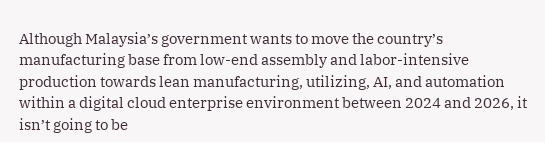Although Malaysia’s government wants to move the country’s manufacturing base from low-end assembly and labor-intensive production towards lean manufacturing, utilizing, AI, and automation within a digital cloud enterprise environment between 2024 and 2026, it isn’t going to be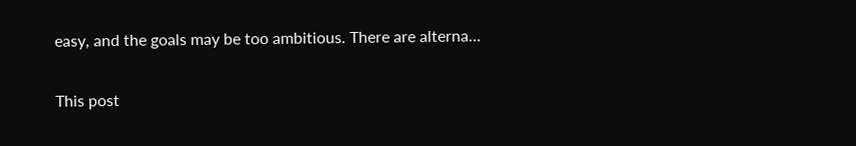easy, and the goals may be too ambitious. There are alterna…

This post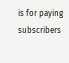is for paying subscribers